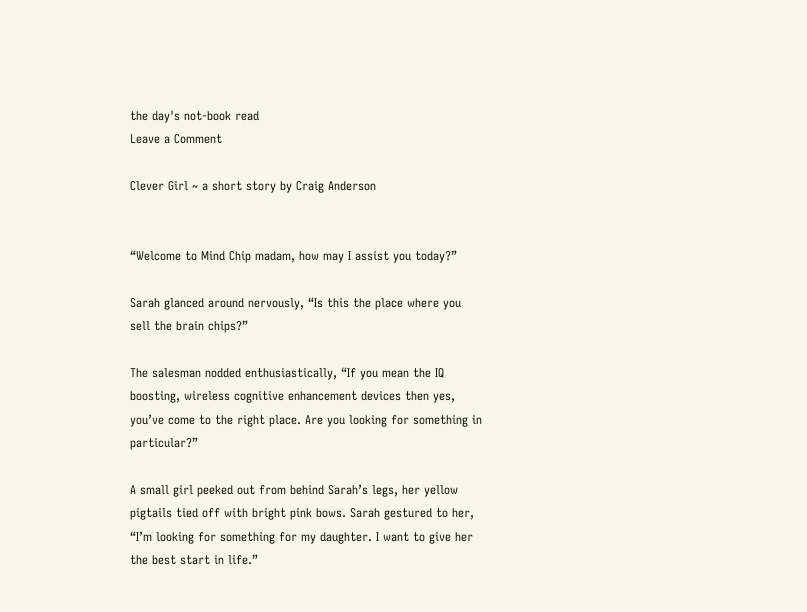the day's not-book read
Leave a Comment

Clever Girl ~ a short story by Craig Anderson


“Welcome to Mind Chip madam, how may I assist you today?”

Sarah glanced around nervously, “Is this the place where you sell the brain chips?”

The salesman nodded enthusiastically, “If you mean the IQ boosting, wireless cognitive enhancement devices then yes, you’ve come to the right place. Are you looking for something in particular?”

A small girl peeked out from behind Sarah’s legs, her yellow pigtails tied off with bright pink bows. Sarah gestured to her, “I’m looking for something for my daughter. I want to give her the best start in life.”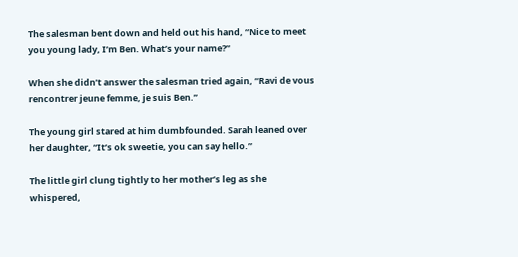The salesman bent down and held out his hand, “Nice to meet you young lady, I’m Ben. What’s your name?”

When she didn’t answer the salesman tried again, “Ravi de vous rencontrer jeune femme, je suis Ben.”

The young girl stared at him dumbfounded. Sarah leaned over her daughter, “It’s ok sweetie, you can say hello.”

The little girl clung tightly to her mother’s leg as she whispered,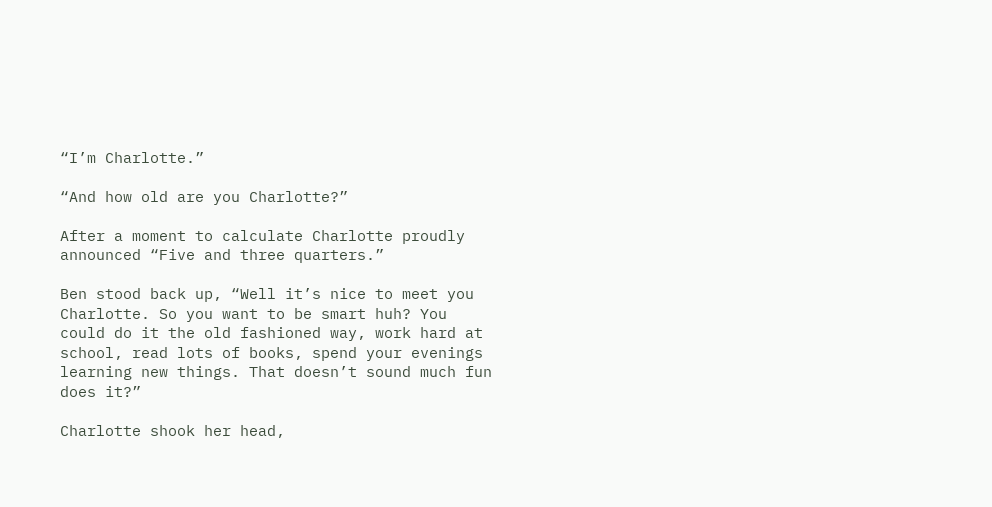“I’m Charlotte.”

“And how old are you Charlotte?”

After a moment to calculate Charlotte proudly announced “Five and three quarters.”

Ben stood back up, “Well it’s nice to meet you Charlotte. So you want to be smart huh? You could do it the old fashioned way, work hard at school, read lots of books, spend your evenings learning new things. That doesn’t sound much fun does it?”

Charlotte shook her head,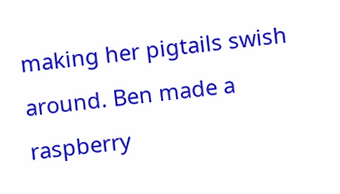making her pigtails swish around. Ben made a raspberry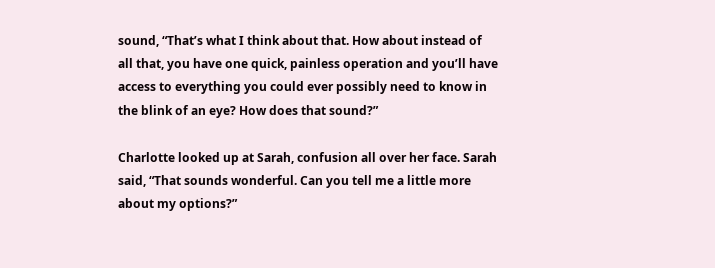sound, “That’s what I think about that. How about instead of all that, you have one quick, painless operation and you’ll have access to everything you could ever possibly need to know in the blink of an eye? How does that sound?”

Charlotte looked up at Sarah, confusion all over her face. Sarah said, “That sounds wonderful. Can you tell me a little more about my options?”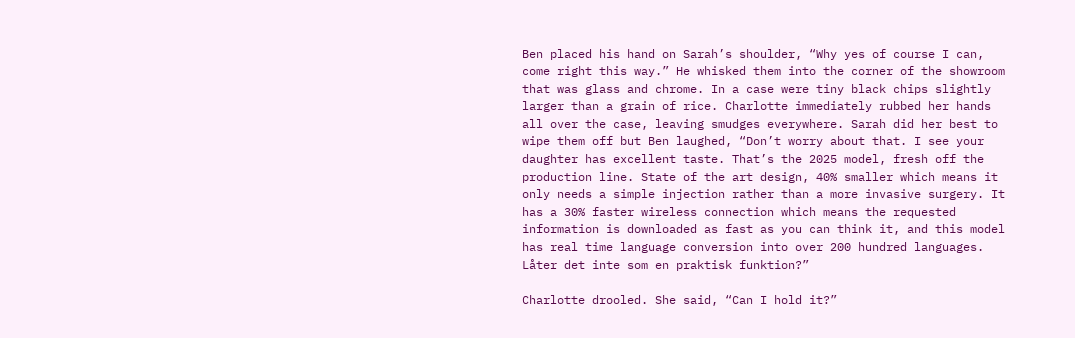Ben placed his hand on Sarah’s shoulder, “Why yes of course I can, come right this way.” He whisked them into the corner of the showroom that was glass and chrome. In a case were tiny black chips slightly larger than a grain of rice. Charlotte immediately rubbed her hands all over the case, leaving smudges everywhere. Sarah did her best to wipe them off but Ben laughed, “Don’t worry about that. I see your daughter has excellent taste. That’s the 2025 model, fresh off the production line. State of the art design, 40% smaller which means it only needs a simple injection rather than a more invasive surgery. It has a 30% faster wireless connection which means the requested information is downloaded as fast as you can think it, and this model has real time language conversion into over 200 hundred languages. Låter det inte som en praktisk funktion?”

Charlotte drooled. She said, “Can I hold it?”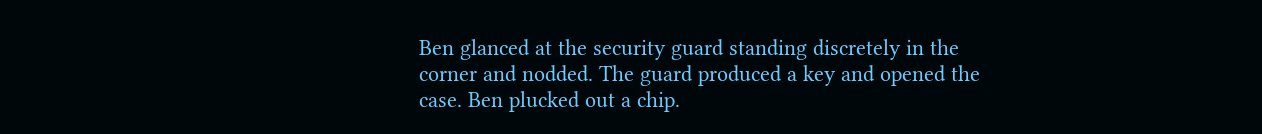Ben glanced at the security guard standing discretely in the corner and nodded. The guard produced a key and opened the case. Ben plucked out a chip.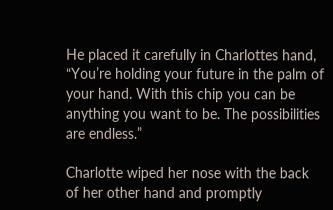He placed it carefully in Charlottes hand, “You’re holding your future in the palm of your hand. With this chip you can be anything you want to be. The possibilities are endless.”

Charlotte wiped her nose with the back of her other hand and promptly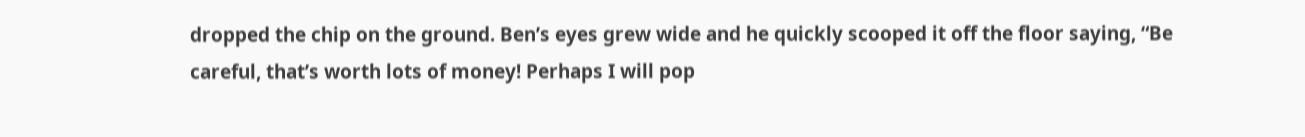dropped the chip on the ground. Ben’s eyes grew wide and he quickly scooped it off the floor saying, “Be careful, that’s worth lots of money! Perhaps I will pop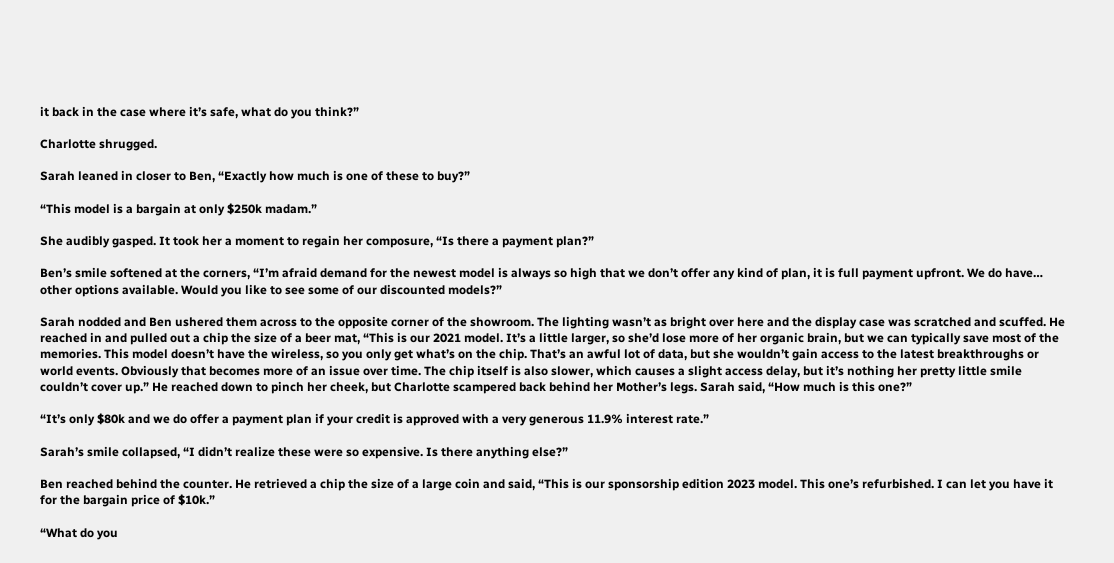it back in the case where it’s safe, what do you think?”

Charlotte shrugged.

Sarah leaned in closer to Ben, “Exactly how much is one of these to buy?”

“This model is a bargain at only $250k madam.”

She audibly gasped. It took her a moment to regain her composure, “Is there a payment plan?”

Ben’s smile softened at the corners, “I’m afraid demand for the newest model is always so high that we don’t offer any kind of plan, it is full payment upfront. We do have… other options available. Would you like to see some of our discounted models?”

Sarah nodded and Ben ushered them across to the opposite corner of the showroom. The lighting wasn’t as bright over here and the display case was scratched and scuffed. He reached in and pulled out a chip the size of a beer mat, “This is our 2021 model. It’s a little larger, so she’d lose more of her organic brain, but we can typically save most of the memories. This model doesn’t have the wireless, so you only get what’s on the chip. That’s an awful lot of data, but she wouldn’t gain access to the latest breakthroughs or world events. Obviously that becomes more of an issue over time. The chip itself is also slower, which causes a slight access delay, but it’s nothing her pretty little smile couldn’t cover up.” He reached down to pinch her cheek, but Charlotte scampered back behind her Mother’s legs. Sarah said, “How much is this one?”

“It’s only $80k and we do offer a payment plan if your credit is approved with a very generous 11.9% interest rate.”

Sarah’s smile collapsed, “I didn’t realize these were so expensive. Is there anything else?”

Ben reached behind the counter. He retrieved a chip the size of a large coin and said, “This is our sponsorship edition 2023 model. This one’s refurbished. I can let you have it for the bargain price of $10k.”

“What do you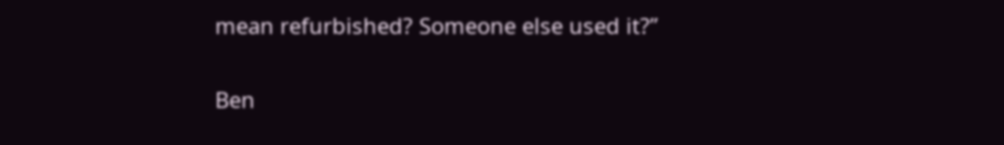mean refurbished? Someone else used it?”

Ben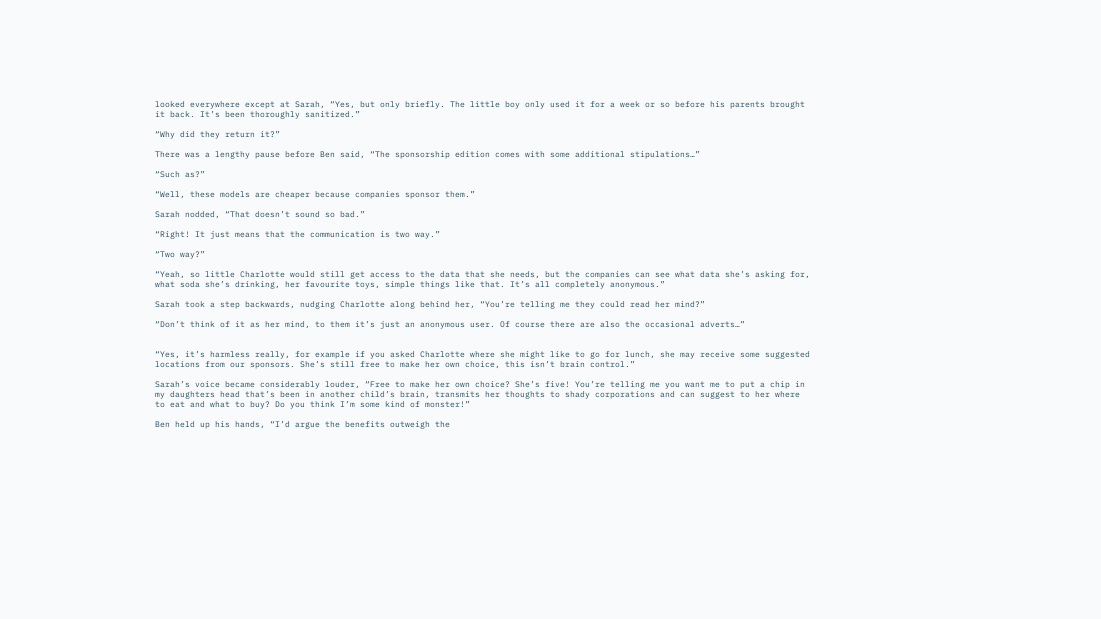looked everywhere except at Sarah, “Yes, but only briefly. The little boy only used it for a week or so before his parents brought it back. It’s been thoroughly sanitized.”

“Why did they return it?”

There was a lengthy pause before Ben said, “The sponsorship edition comes with some additional stipulations…”

“Such as?”

“Well, these models are cheaper because companies sponsor them.”

Sarah nodded, “That doesn’t sound so bad.”

“Right! It just means that the communication is two way.”

“Two way?”

“Yeah, so little Charlotte would still get access to the data that she needs, but the companies can see what data she’s asking for, what soda she’s drinking, her favourite toys, simple things like that. It’s all completely anonymous.”

Sarah took a step backwards, nudging Charlotte along behind her, “You’re telling me they could read her mind?”

“Don’t think of it as her mind, to them it’s just an anonymous user. Of course there are also the occasional adverts…”


“Yes, it’s harmless really, for example if you asked Charlotte where she might like to go for lunch, she may receive some suggested locations from our sponsors. She’s still free to make her own choice, this isn’t brain control.”

Sarah’s voice became considerably louder, “Free to make her own choice? She’s five! You’re telling me you want me to put a chip in my daughters head that’s been in another child’s brain, transmits her thoughts to shady corporations and can suggest to her where to eat and what to buy? Do you think I’m some kind of monster!”

Ben held up his hands, “I’d argue the benefits outweigh the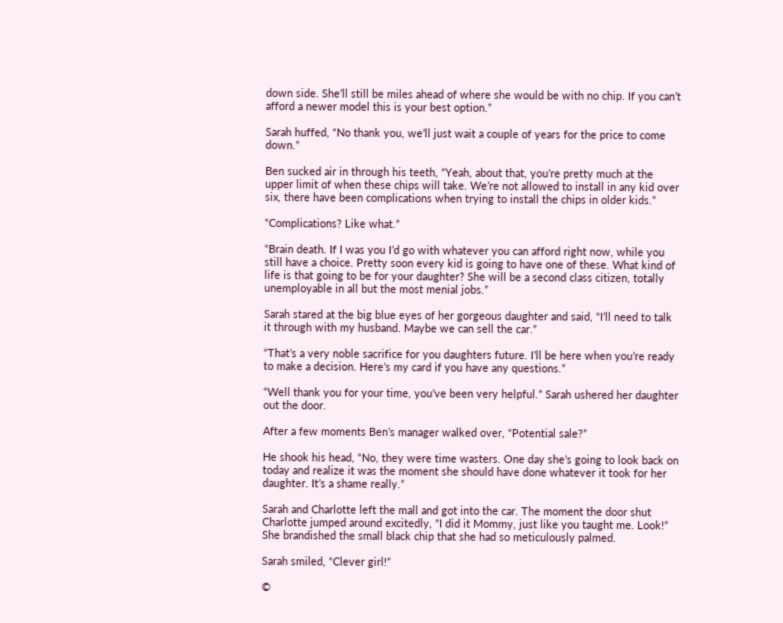down side. She’ll still be miles ahead of where she would be with no chip. If you can’t afford a newer model this is your best option.”

Sarah huffed, “No thank you, we’ll just wait a couple of years for the price to come down.”

Ben sucked air in through his teeth, “Yeah, about that, you’re pretty much at the upper limit of when these chips will take. We’re not allowed to install in any kid over six, there have been complications when trying to install the chips in older kids.”

“Complications? Like what.”

“Brain death. If I was you I’d go with whatever you can afford right now, while you still have a choice. Pretty soon every kid is going to have one of these. What kind of life is that going to be for your daughter? She will be a second class citizen, totally unemployable in all but the most menial jobs.”

Sarah stared at the big blue eyes of her gorgeous daughter and said, “I’ll need to talk it through with my husband. Maybe we can sell the car.”

“That’s a very noble sacrifice for you daughters future. I’ll be here when you’re ready to make a decision. Here’s my card if you have any questions.”

“Well thank you for your time, you’ve been very helpful.” Sarah ushered her daughter out the door.

After a few moments Ben’s manager walked over, “Potential sale?”

He shook his head, “No, they were time wasters. One day she’s going to look back on today and realize it was the moment she should have done whatever it took for her daughter. It’s a shame really.”

Sarah and Charlotte left the mall and got into the car. The moment the door shut Charlotte jumped around excitedly, “I did it Mommy, just like you taught me. Look!” She brandished the small black chip that she had so meticulously palmed.

Sarah smiled, “Clever girl!”

©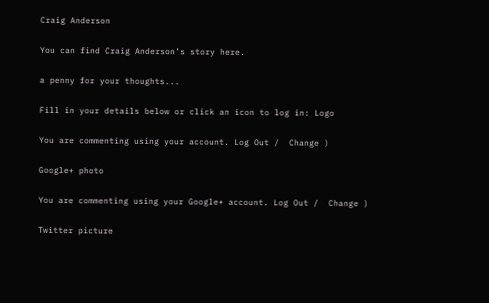Craig Anderson

You can find Craig Anderson’s story here.

a penny for your thoughts...

Fill in your details below or click an icon to log in: Logo

You are commenting using your account. Log Out /  Change )

Google+ photo

You are commenting using your Google+ account. Log Out /  Change )

Twitter picture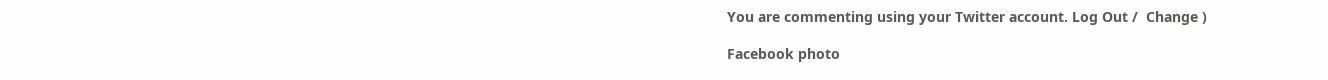You are commenting using your Twitter account. Log Out /  Change )

Facebook photo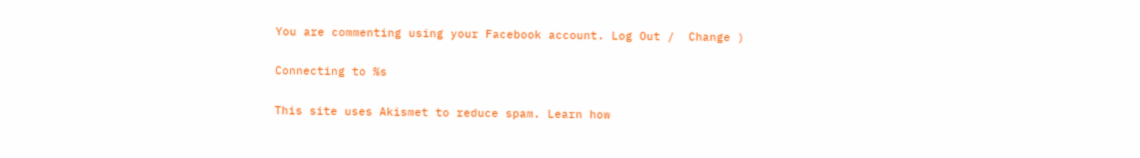You are commenting using your Facebook account. Log Out /  Change )

Connecting to %s

This site uses Akismet to reduce spam. Learn how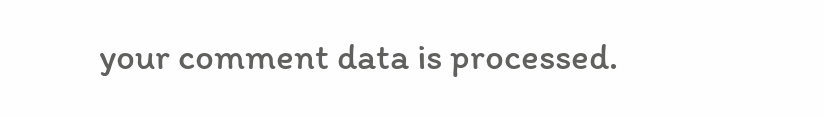your comment data is processed.